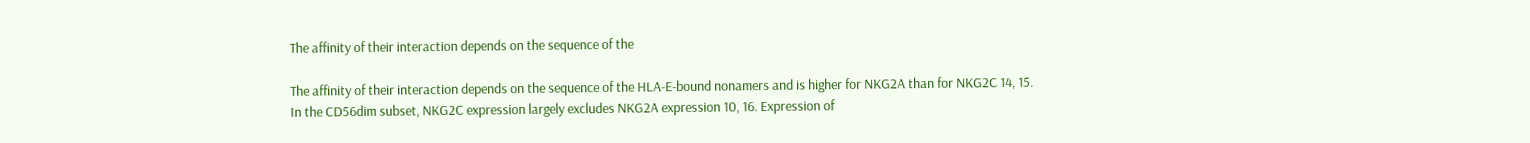The affinity of their interaction depends on the sequence of the

The affinity of their interaction depends on the sequence of the HLA-E-bound nonamers and is higher for NKG2A than for NKG2C 14, 15. In the CD56dim subset, NKG2C expression largely excludes NKG2A expression 10, 16. Expression of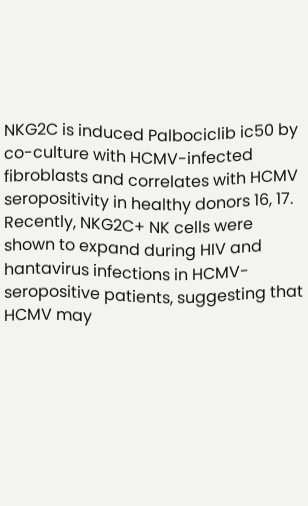NKG2C is induced Palbociclib ic50 by co-culture with HCMV-infected fibroblasts and correlates with HCMV seropositivity in healthy donors 16, 17. Recently, NKG2C+ NK cells were shown to expand during HIV and hantavirus infections in HCMV-seropositive patients, suggesting that HCMV may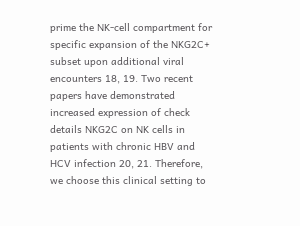prime the NK-cell compartment for specific expansion of the NKG2C+ subset upon additional viral encounters 18, 19. Two recent papers have demonstrated increased expression of check details NKG2C on NK cells in patients with chronic HBV and HCV infection 20, 21. Therefore, we choose this clinical setting to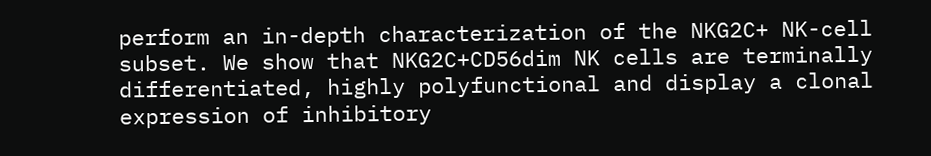perform an in-depth characterization of the NKG2C+ NK-cell subset. We show that NKG2C+CD56dim NK cells are terminally differentiated, highly polyfunctional and display a clonal expression of inhibitory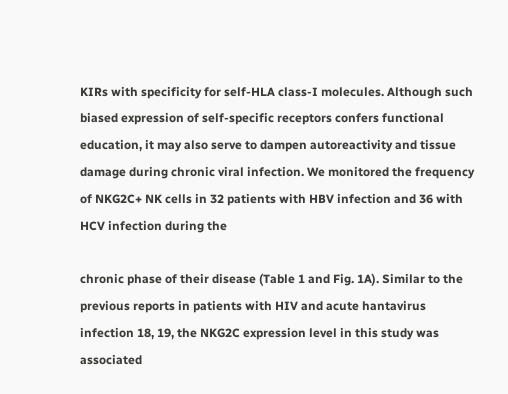KIRs with specificity for self-HLA class-I molecules. Although such biased expression of self-specific receptors confers functional education, it may also serve to dampen autoreactivity and tissue damage during chronic viral infection. We monitored the frequency of NKG2C+ NK cells in 32 patients with HBV infection and 36 with HCV infection during the

chronic phase of their disease (Table 1 and Fig. 1A). Similar to the previous reports in patients with HIV and acute hantavirus infection 18, 19, the NKG2C expression level in this study was associated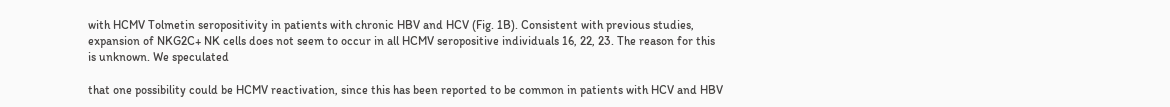with HCMV Tolmetin seropositivity in patients with chronic HBV and HCV (Fig. 1B). Consistent with previous studies, expansion of NKG2C+ NK cells does not seem to occur in all HCMV seropositive individuals 16, 22, 23. The reason for this is unknown. We speculated

that one possibility could be HCMV reactivation, since this has been reported to be common in patients with HCV and HBV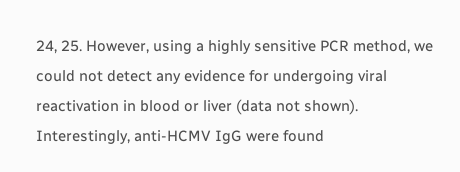24, 25. However, using a highly sensitive PCR method, we could not detect any evidence for undergoing viral reactivation in blood or liver (data not shown). Interestingly, anti-HCMV IgG were found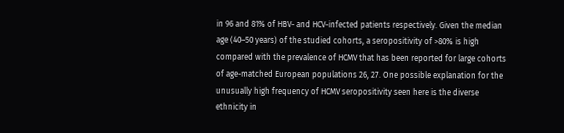in 96 and 81% of HBV- and HCV-infected patients respectively. Given the median age (40–50 years) of the studied cohorts, a seropositivity of >80% is high compared with the prevalence of HCMV that has been reported for large cohorts of age-matched European populations 26, 27. One possible explanation for the unusually high frequency of HCMV seropositivity seen here is the diverse ethnicity in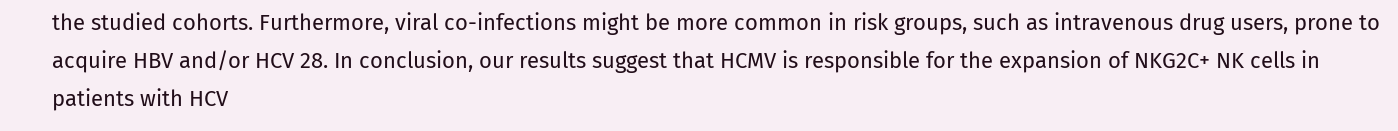the studied cohorts. Furthermore, viral co-infections might be more common in risk groups, such as intravenous drug users, prone to acquire HBV and/or HCV 28. In conclusion, our results suggest that HCMV is responsible for the expansion of NKG2C+ NK cells in patients with HCV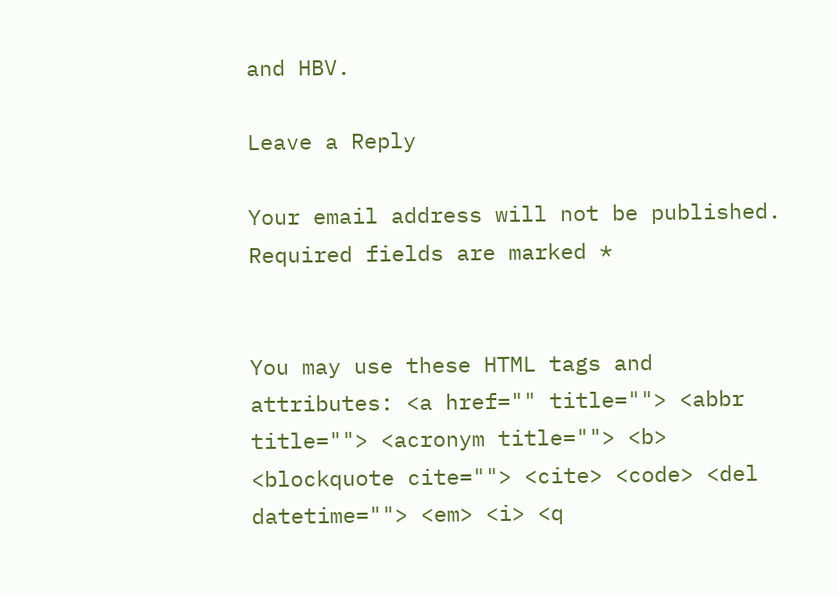and HBV.

Leave a Reply

Your email address will not be published. Required fields are marked *


You may use these HTML tags and attributes: <a href="" title=""> <abbr title=""> <acronym title=""> <b> <blockquote cite=""> <cite> <code> <del datetime=""> <em> <i> <q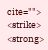cite=""> <strike> <strong>